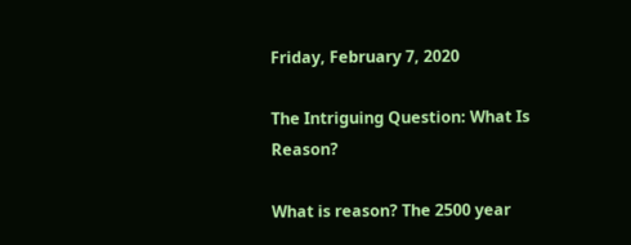Friday, February 7, 2020

The Intriguing Question: What Is Reason?

What is reason? The 2500 year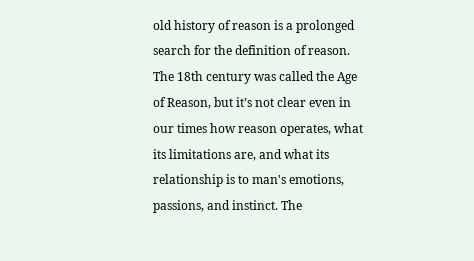old history of reason is a prolonged search for the definition of reason. The 18th century was called the Age of Reason, but it’s not clear even in our times how reason operates, what its limitations are, and what its relationship is to man's emotions, passions, and instinct. The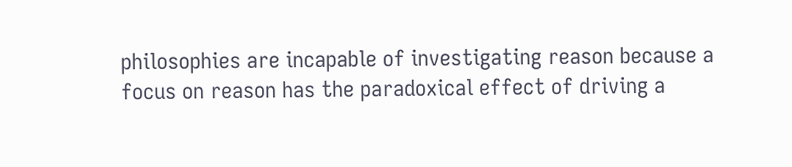philosophies are incapable of investigating reason because a focus on reason has the paradoxical effect of driving a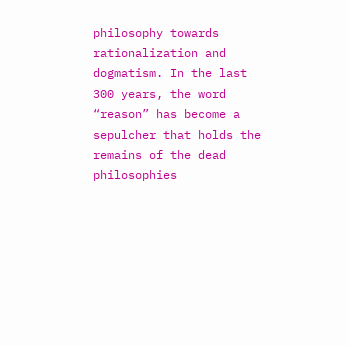philosophy towards rationalization and dogmatism. In the last 300 years, the word “reason” has become a sepulcher that holds the remains of the dead philosophies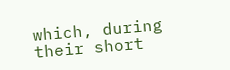which, during their short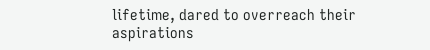lifetime, dared to overreach their aspirations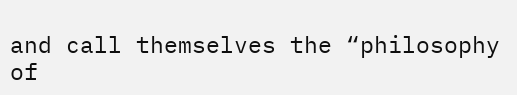and call themselves the “philosophy of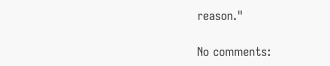reason."

No comments: